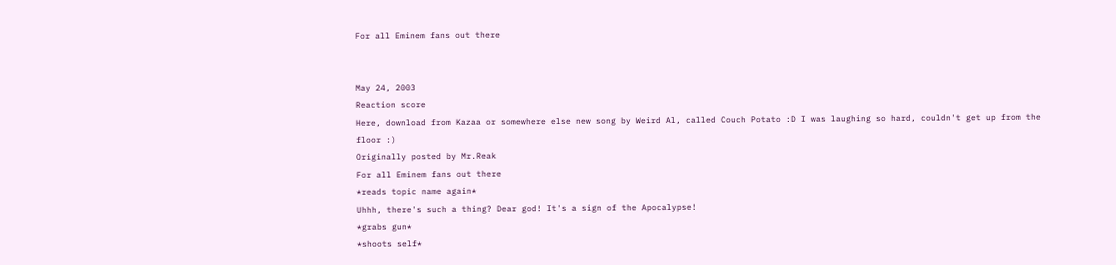For all Eminem fans out there


May 24, 2003
Reaction score
Here, download from Kazaa or somewhere else new song by Weird Al, called Couch Potato :D I was laughing so hard, couldn't get up from the floor :)
Originally posted by Mr.Reak
For all Eminem fans out there
*reads topic name again*
Uhhh, there's such a thing? Dear god! It's a sign of the Apocalypse!
*grabs gun*
*shoots self*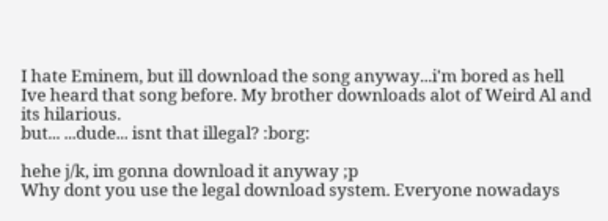I hate Eminem, but ill download the song anyway...i'm bored as hell
Ive heard that song before. My brother downloads alot of Weird Al and its hilarious.
but... ...dude... isnt that illegal? :borg:

hehe j/k, im gonna download it anyway ;p
Why dont you use the legal download system. Everyone nowadays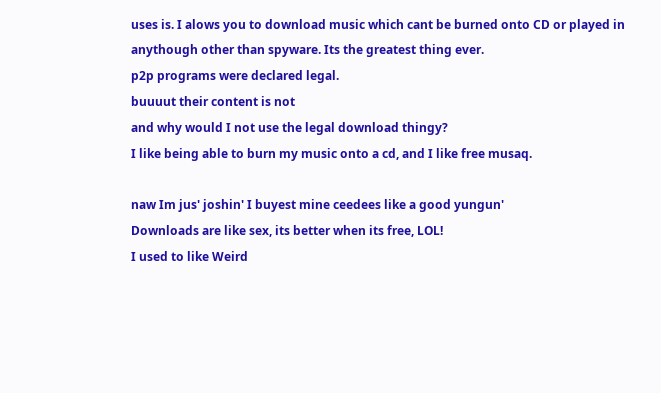uses is. I alows you to download music which cant be burned onto CD or played in anythough other than spyware. Its the greatest thing ever.
p2p programs were declared legal.
buuuut their content is not
and why would I not use the legal download thingy?
I like being able to burn my music onto a cd, and I like free musaq.

naw Im jus' joshin' I buyest mine ceedees like a good yungun'
Downloads are like sex, its better when its free, LOL!
I used to like Weird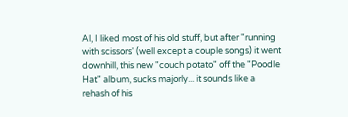Al, I liked most of his old stuff, but after "running with scissors' (well except a couple songs) it went downhill, this new "couch potato" off the "Poodle Hat" album, sucks majorly... it sounds like a rehash of his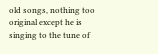old songs, nothing too original except he is singing to the tune of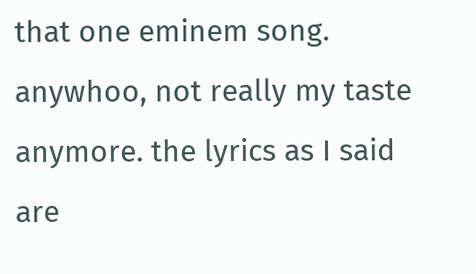that one eminem song.
anywhoo, not really my taste anymore. the lyrics as I said are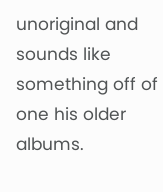unoriginal and sounds like something off of one his older albums.